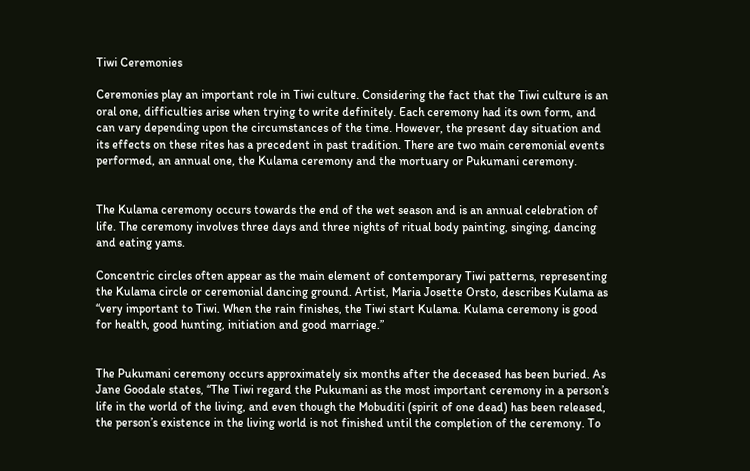Tiwi Ceremonies

Ceremonies play an important role in Tiwi culture. Considering the fact that the Tiwi culture is an oral one, difficulties arise when trying to write definitely. Each ceremony had its own form, and can vary depending upon the circumstances of the time. However, the present day situation and its effects on these rites has a precedent in past tradition. There are two main ceremonial events performed, an annual one, the Kulama ceremony and the mortuary or Pukumani ceremony.


The Kulama ceremony occurs towards the end of the wet season and is an annual celebration of life. The ceremony involves three days and three nights of ritual body painting, singing, dancing and eating yams.

Concentric circles often appear as the main element of contemporary Tiwi patterns, representing the Kulama circle or ceremonial dancing ground. Artist, Maria Josette Orsto, describes Kulama as “very important to Tiwi. When the rain finishes, the Tiwi start Kulama. Kulama ceremony is good for health, good hunting, initiation and good marriage.”


The Pukumani ceremony occurs approximately six months after the deceased has been buried. As Jane Goodale states, “The Tiwi regard the Pukumani as the most important ceremony in a person’s life in the world of the living, and even though the Mobuditi (spirit of one dead) has been released, the person’s existence in the living world is not finished until the completion of the ceremony. To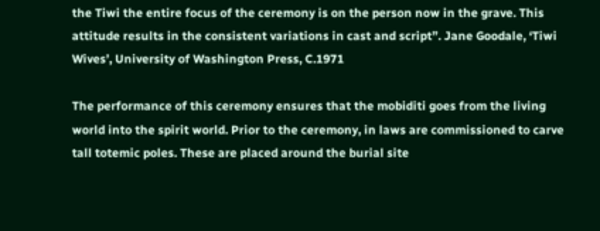the Tiwi the entire focus of the ceremony is on the person now in the grave. This attitude results in the consistent variations in cast and script”. Jane Goodale, ‘Tiwi Wives’, University of Washington Press, C.1971

The performance of this ceremony ensures that the mobiditi goes from the living world into the spirit world. Prior to the ceremony, in laws are commissioned to carve tall totemic poles. These are placed around the burial site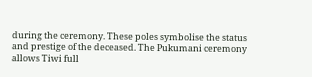during the ceremony. These poles symbolise the status and prestige of the deceased. The Pukumani ceremony allows Tiwi full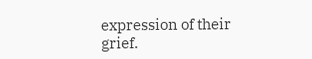expression of their grief.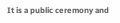It is a public ceremony and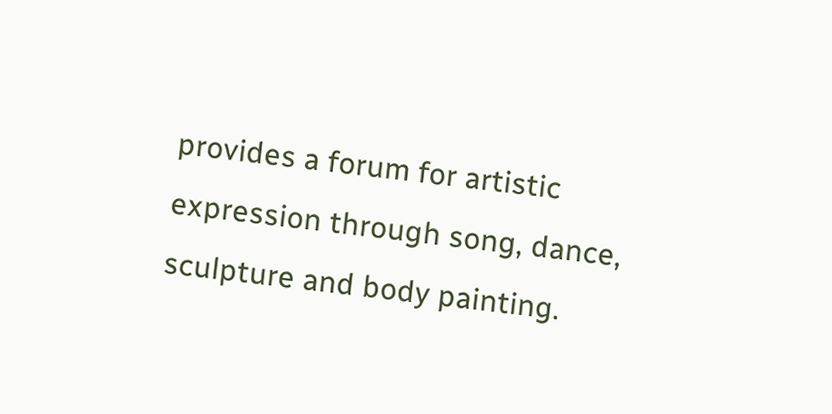provides a forum for artistic expression through song, dance, sculpture and body painting.